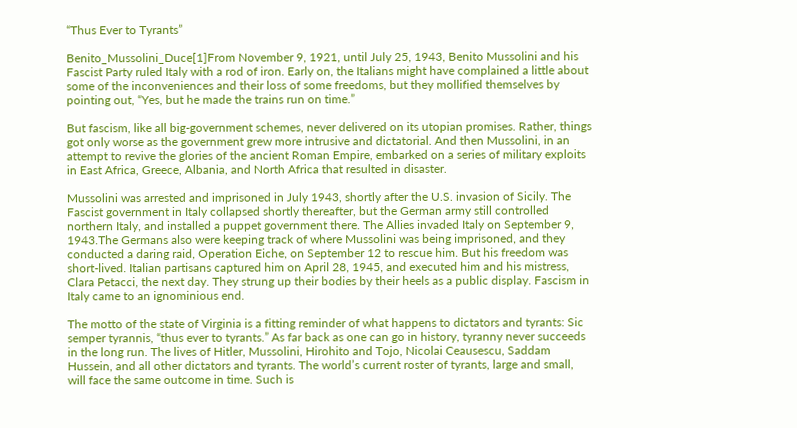“Thus Ever to Tyrants”

Benito_Mussolini_Duce[1]From November 9, 1921, until July 25, 1943, Benito Mussolini and his Fascist Party ruled Italy with a rod of iron. Early on, the Italians might have complained a little about some of the inconveniences and their loss of some freedoms, but they mollified themselves by pointing out, “Yes, but he made the trains run on time.”

But fascism, like all big-government schemes, never delivered on its utopian promises. Rather, things got only worse as the government grew more intrusive and dictatorial. And then Mussolini, in an attempt to revive the glories of the ancient Roman Empire, embarked on a series of military exploits in East Africa, Greece, Albania, and North Africa that resulted in disaster.

Mussolini was arrested and imprisoned in July 1943, shortly after the U.S. invasion of Sicily. The Fascist government in Italy collapsed shortly thereafter, but the German army still controlled northern Italy, and installed a puppet government there. The Allies invaded Italy on September 9, 1943.The Germans also were keeping track of where Mussolini was being imprisoned, and they conducted a daring raid, Operation Eiche, on September 12 to rescue him. But his freedom was short-lived. Italian partisans captured him on April 28, 1945, and executed him and his mistress, Clara Petacci, the next day. They strung up their bodies by their heels as a public display. Fascism in Italy came to an ignominious end.

The motto of the state of Virginia is a fitting reminder of what happens to dictators and tyrants: Sic semper tyrannis, “thus ever to tyrants.” As far back as one can go in history, tyranny never succeeds in the long run. The lives of Hitler, Mussolini, Hirohito and Tojo, Nicolai Ceausescu, Saddam Hussein, and all other dictators and tyrants. The world’s current roster of tyrants, large and small, will face the same outcome in time. Such is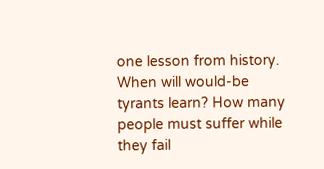one lesson from history. When will would-be tyrants learn? How many people must suffer while they fail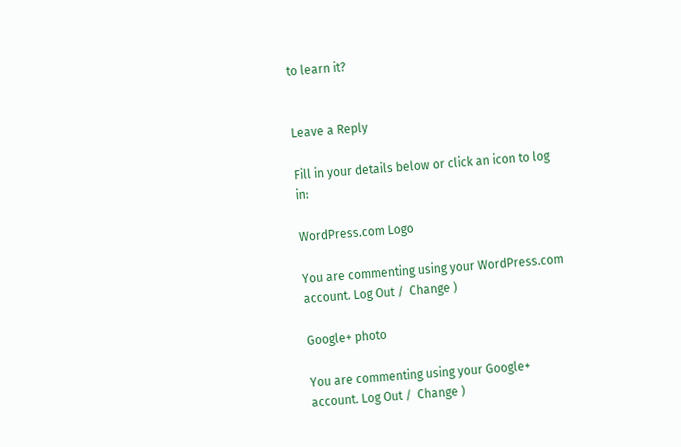to learn it?


Leave a Reply

Fill in your details below or click an icon to log in:

WordPress.com Logo

You are commenting using your WordPress.com account. Log Out /  Change )

Google+ photo

You are commenting using your Google+ account. Log Out /  Change )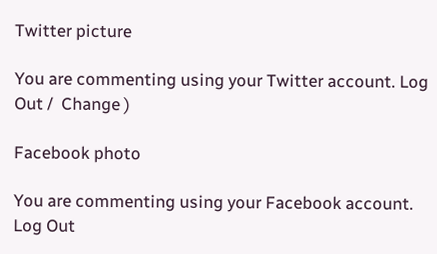Twitter picture

You are commenting using your Twitter account. Log Out /  Change )

Facebook photo

You are commenting using your Facebook account. Log Out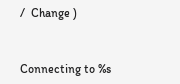/  Change )


Connecting to %s